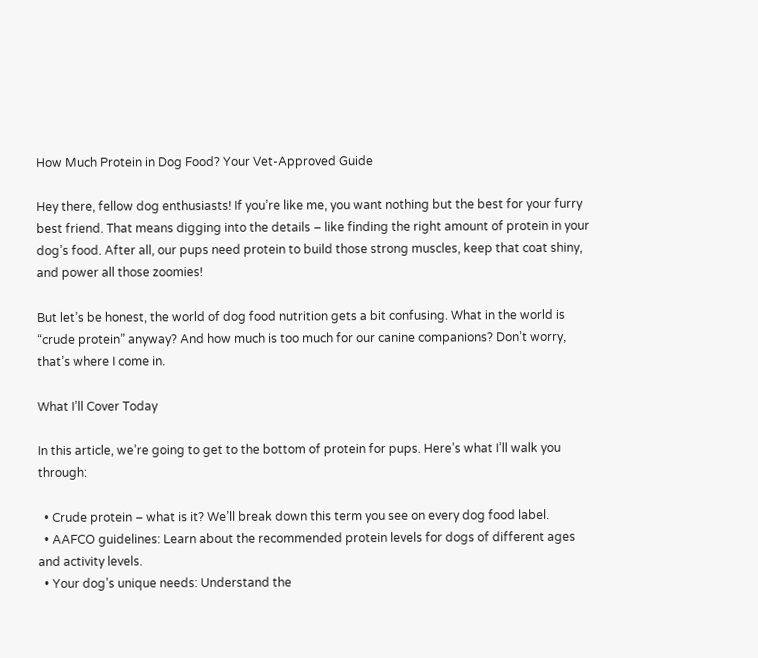How Much Protein in Dog Food? Your Vet-Approved Guide

Hey there, fellow dog enthusiasts! If you’re like me, you want nothing but the best for your furry best friend. That means digging into the details – like finding the right amount of protein in your dog’s food. After all, our pups need protein to build those strong muscles, keep that coat shiny, and power all those zoomies!

But let’s be honest, the world of dog food nutrition gets a bit confusing. What in the world is “crude protein” anyway? And how much is too much for our canine companions? Don’t worry, that’s where I come in.

What I’ll Cover Today

In this article, we’re going to get to the bottom of protein for pups. Here’s what I’ll walk you through:

  • Crude protein – what is it? We’ll break down this term you see on every dog food label.
  • AAFCO guidelines: Learn about the recommended protein levels for dogs of different ages and activity levels.
  • Your dog’s unique needs: Understand the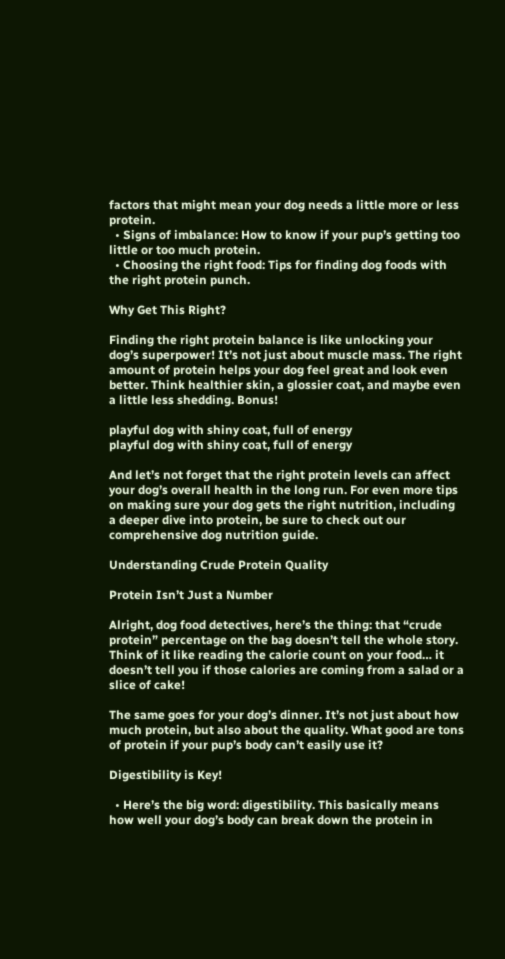factors that might mean your dog needs a little more or less protein.
  • Signs of imbalance: How to know if your pup’s getting too little or too much protein.
  • Choosing the right food: Tips for finding dog foods with the right protein punch.

Why Get This Right?

Finding the right protein balance is like unlocking your dog’s superpower! It’s not just about muscle mass. The right amount of protein helps your dog feel great and look even better. Think healthier skin, a glossier coat, and maybe even a little less shedding. Bonus!

playful dog with shiny coat, full of energy
playful dog with shiny coat, full of energy

And let’s not forget that the right protein levels can affect your dog’s overall health in the long run. For even more tips on making sure your dog gets the right nutrition, including a deeper dive into protein, be sure to check out our comprehensive dog nutrition guide.

Understanding Crude Protein Quality

Protein Isn’t Just a Number

Alright, dog food detectives, here’s the thing: that “crude protein” percentage on the bag doesn’t tell the whole story. Think of it like reading the calorie count on your food… it doesn’t tell you if those calories are coming from a salad or a slice of cake!

The same goes for your dog’s dinner. It’s not just about how much protein, but also about the quality. What good are tons of protein if your pup’s body can’t easily use it?

Digestibility is Key!

  • Here’s the big word: digestibility. This basically means how well your dog’s body can break down the protein in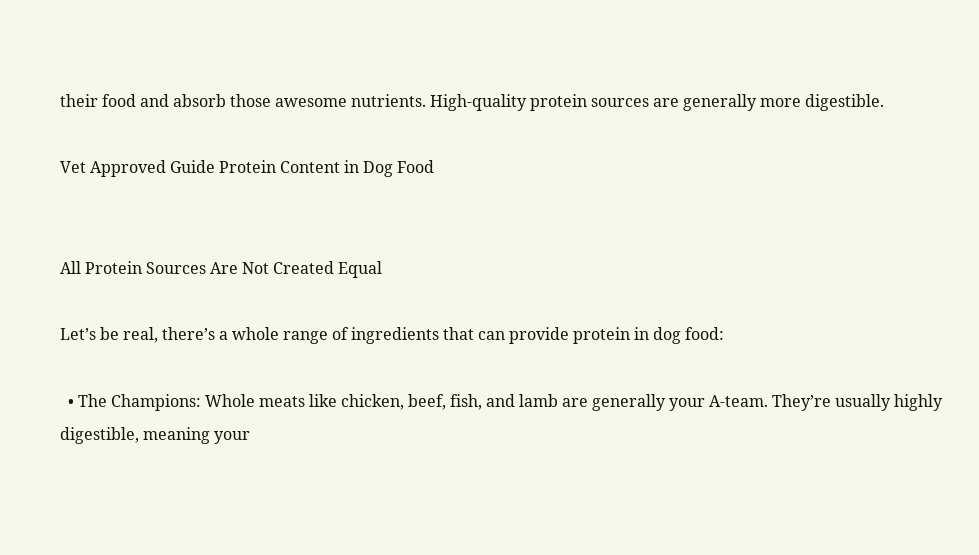their food and absorb those awesome nutrients. High-quality protein sources are generally more digestible.

Vet Approved Guide Protein Content in Dog Food


All Protein Sources Are Not Created Equal

Let’s be real, there’s a whole range of ingredients that can provide protein in dog food:

  • The Champions: Whole meats like chicken, beef, fish, and lamb are generally your A-team. They’re usually highly digestible, meaning your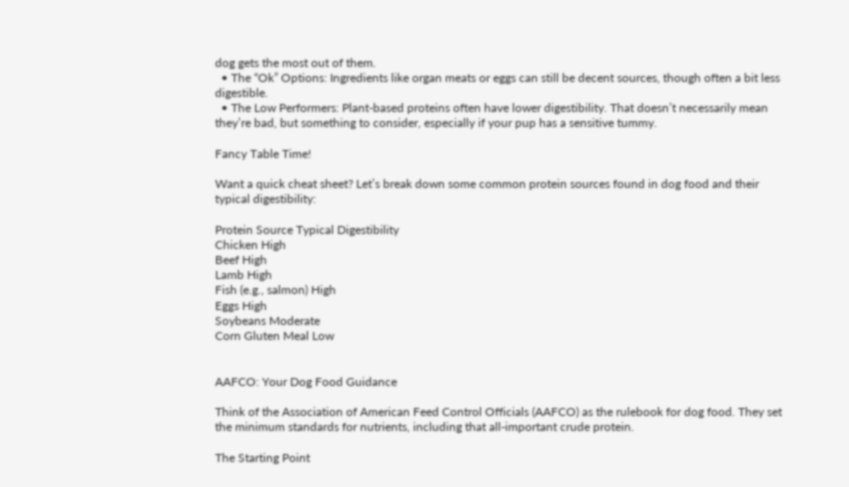dog gets the most out of them.
  • The “Ok” Options: Ingredients like organ meats or eggs can still be decent sources, though often a bit less digestible.
  • The Low Performers: Plant-based proteins often have lower digestibility. That doesn’t necessarily mean they’re bad, but something to consider, especially if your pup has a sensitive tummy.

Fancy Table Time!

Want a quick cheat sheet? Let’s break down some common protein sources found in dog food and their typical digestibility:

Protein Source Typical Digestibility
Chicken High
Beef High
Lamb High
Fish (e.g., salmon) High
Eggs High
Soybeans Moderate
Corn Gluten Meal Low


AAFCO: Your Dog Food Guidance

Think of the Association of American Feed Control Officials (AAFCO) as the rulebook for dog food. They set the minimum standards for nutrients, including that all-important crude protein.

The Starting Point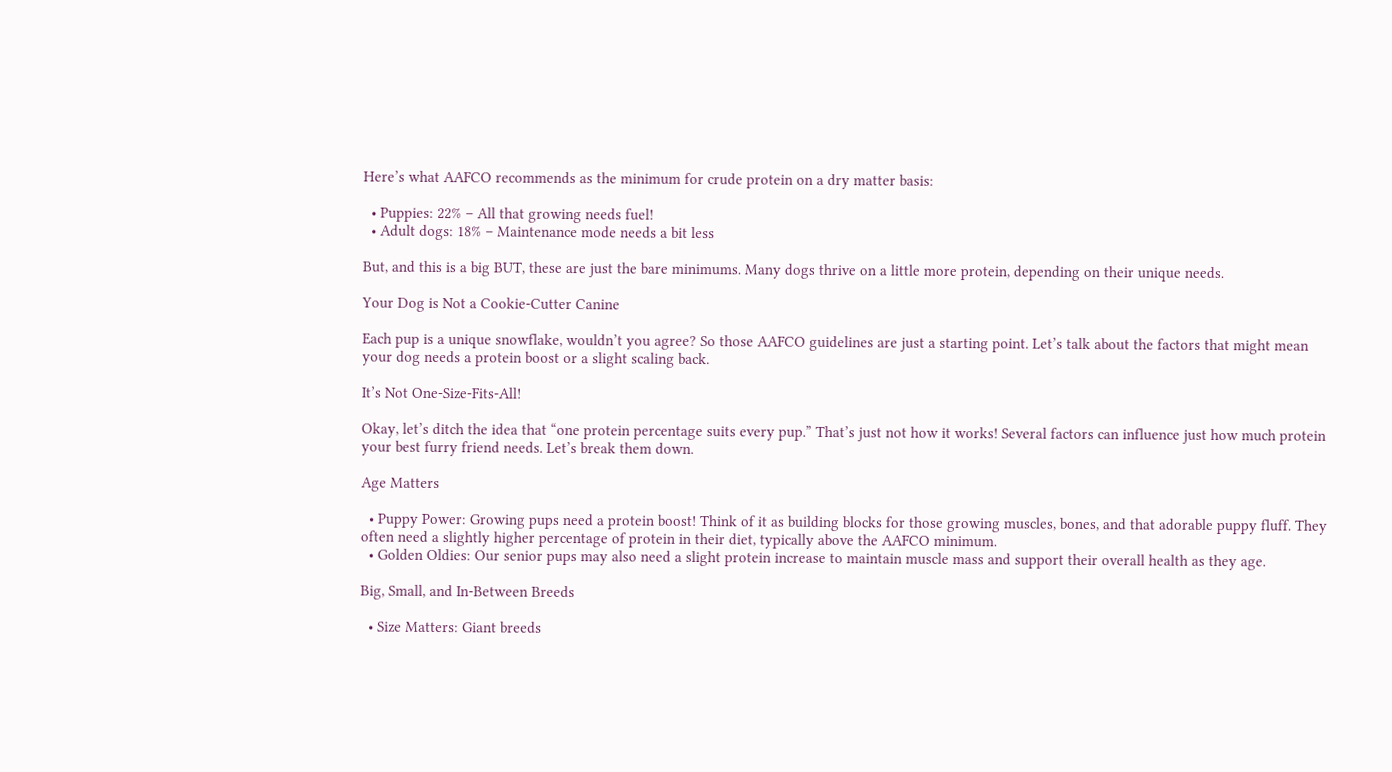Here’s what AAFCO recommends as the minimum for crude protein on a dry matter basis:

  • Puppies: 22% – All that growing needs fuel!
  • Adult dogs: 18% – Maintenance mode needs a bit less

But, and this is a big BUT, these are just the bare minimums. Many dogs thrive on a little more protein, depending on their unique needs.

Your Dog is Not a Cookie-Cutter Canine

Each pup is a unique snowflake, wouldn’t you agree? So those AAFCO guidelines are just a starting point. Let’s talk about the factors that might mean your dog needs a protein boost or a slight scaling back.

It’s Not One-Size-Fits-All!

Okay, let’s ditch the idea that “one protein percentage suits every pup.” That’s just not how it works! Several factors can influence just how much protein your best furry friend needs. Let’s break them down.

Age Matters

  • Puppy Power: Growing pups need a protein boost! Think of it as building blocks for those growing muscles, bones, and that adorable puppy fluff. They often need a slightly higher percentage of protein in their diet, typically above the AAFCO minimum.
  • Golden Oldies: Our senior pups may also need a slight protein increase to maintain muscle mass and support their overall health as they age.

Big, Small, and In-Between Breeds

  • Size Matters: Giant breeds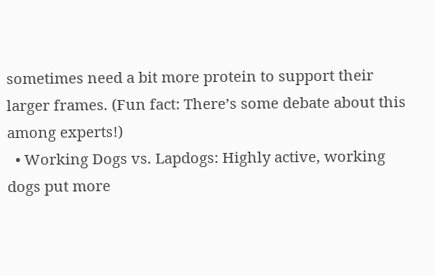sometimes need a bit more protein to support their larger frames. (Fun fact: There’s some debate about this among experts!)
  • Working Dogs vs. Lapdogs: Highly active, working dogs put more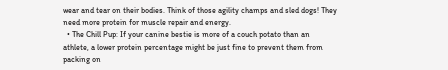wear and tear on their bodies. Think of those agility champs and sled dogs! They need more protein for muscle repair and energy.
  • The Chill Pup: If your canine bestie is more of a couch potato than an athlete, a lower protein percentage might be just fine to prevent them from packing on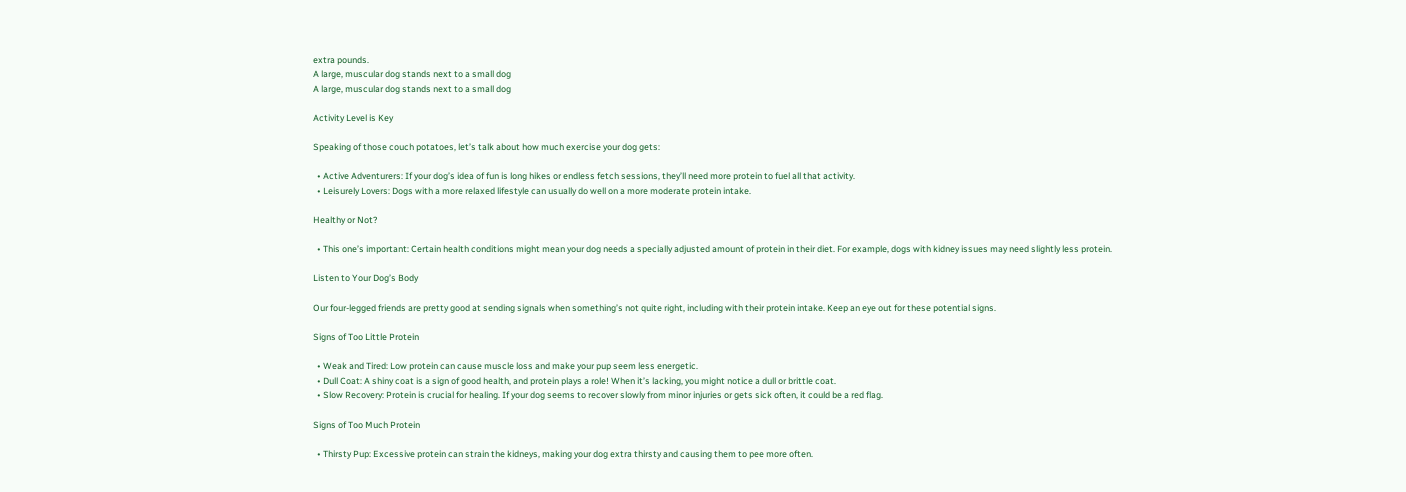extra pounds.
A large, muscular dog stands next to a small dog
A large, muscular dog stands next to a small dog

Activity Level is Key

Speaking of those couch potatoes, let’s talk about how much exercise your dog gets:

  • Active Adventurers: If your dog’s idea of fun is long hikes or endless fetch sessions, they’ll need more protein to fuel all that activity.
  • Leisurely Lovers: Dogs with a more relaxed lifestyle can usually do well on a more moderate protein intake.

Healthy or Not?

  • This one’s important: Certain health conditions might mean your dog needs a specially adjusted amount of protein in their diet. For example, dogs with kidney issues may need slightly less protein.

Listen to Your Dog’s Body

Our four-legged friends are pretty good at sending signals when something’s not quite right, including with their protein intake. Keep an eye out for these potential signs.

Signs of Too Little Protein

  • Weak and Tired: Low protein can cause muscle loss and make your pup seem less energetic.
  • Dull Coat: A shiny coat is a sign of good health, and protein plays a role! When it’s lacking, you might notice a dull or brittle coat.
  • Slow Recovery: Protein is crucial for healing. If your dog seems to recover slowly from minor injuries or gets sick often, it could be a red flag.

Signs of Too Much Protein

  • Thirsty Pup: Excessive protein can strain the kidneys, making your dog extra thirsty and causing them to pee more often.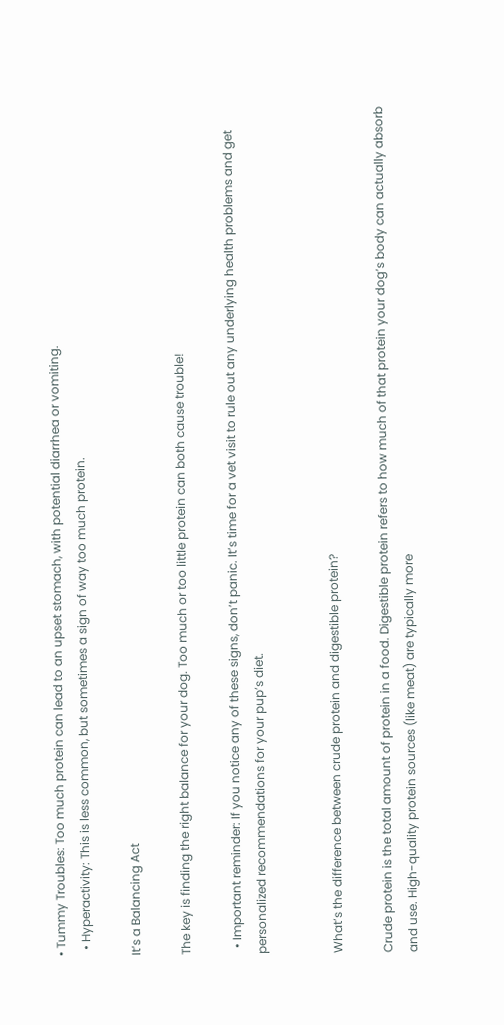• Tummy Troubles: Too much protein can lead to an upset stomach, with potential diarrhea or vomiting.
  • Hyperactivity: This is less common, but sometimes a sign of way too much protein.

It’s a Balancing Act

The key is finding the right balance for your dog. Too much or too little protein can both cause trouble!

  • Important reminder: If you notice any of these signs, don’t panic. It’s time for a vet visit to rule out any underlying health problems and get personalized recommendations for your pup’s diet.


What’s the difference between crude protein and digestible protein?

Crude protein is the total amount of protein in a food. Digestible protein refers to how much of that protein your dog’s body can actually absorb and use. High-quality protein sources (like meat) are typically more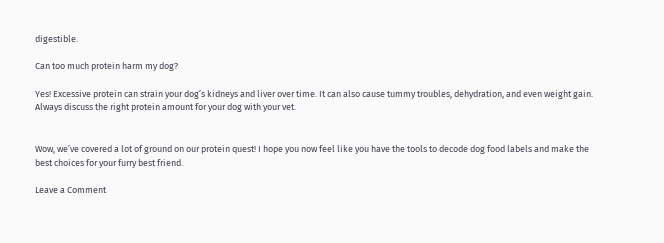digestible.

Can too much protein harm my dog?

Yes! Excessive protein can strain your dog’s kidneys and liver over time. It can also cause tummy troubles, dehydration, and even weight gain. Always discuss the right protein amount for your dog with your vet.


Wow, we’ve covered a lot of ground on our protein quest! I hope you now feel like you have the tools to decode dog food labels and make the best choices for your furry best friend.

Leave a Comment